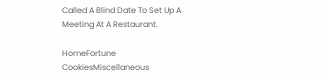Called A Blind Date To Set Up A Meeting At A Restaurant.

HomeFortune CookiesMiscellaneous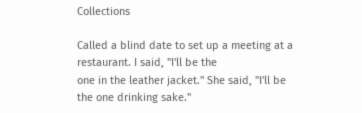Collections

Called a blind date to set up a meeting at a restaurant. I said, "I'll be the
one in the leather jacket." She said, "I'll be the one drinking sake."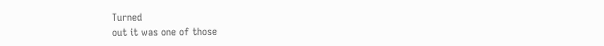Turned
out it was one of those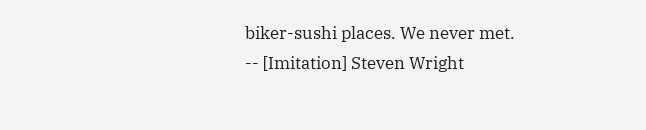biker-sushi places. We never met.
-- [Imitation] Steven Wright